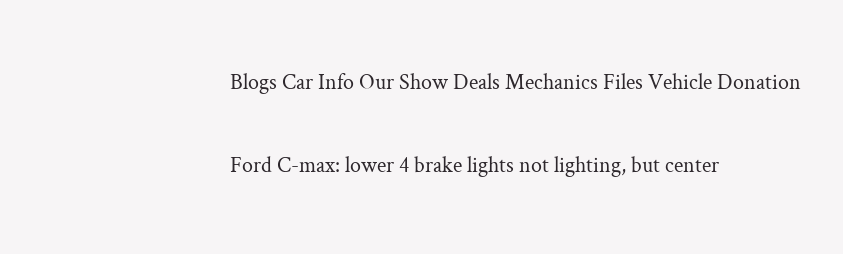Blogs Car Info Our Show Deals Mechanics Files Vehicle Donation

Ford C-max: lower 4 brake lights not lighting, but center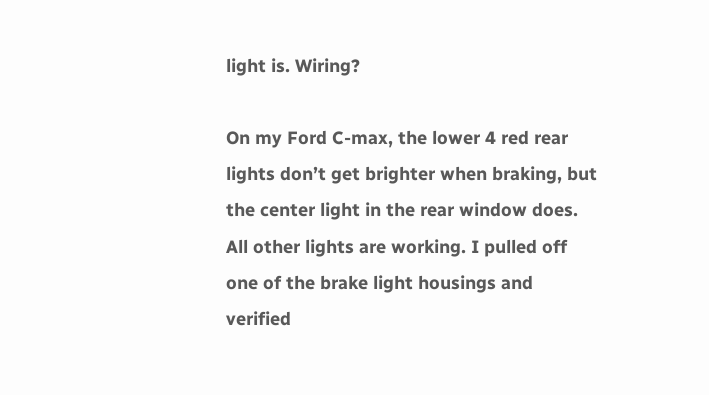light is. Wiring?

On my Ford C-max, the lower 4 red rear lights don’t get brighter when braking, but the center light in the rear window does. All other lights are working. I pulled off one of the brake light housings and verified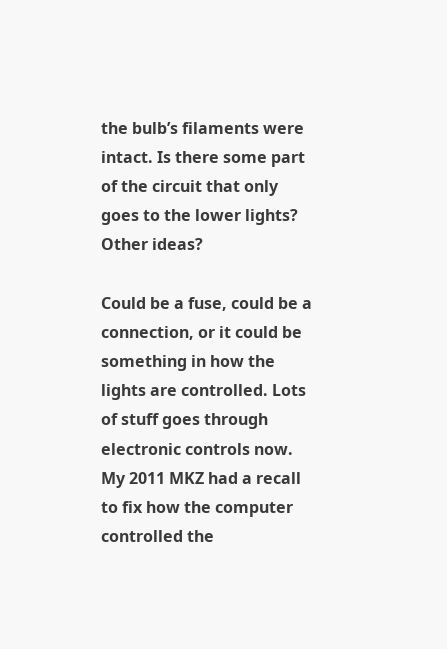the bulb’s filaments were intact. Is there some part of the circuit that only goes to the lower lights? Other ideas?

Could be a fuse, could be a connection, or it could be something in how the lights are controlled. Lots of stuff goes through electronic controls now. My 2011 MKZ had a recall to fix how the computer controlled the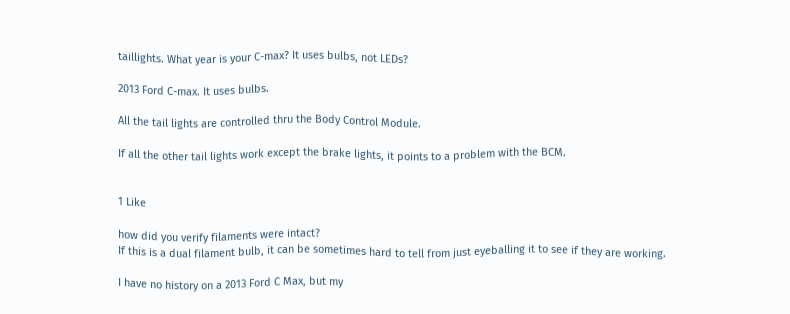taillights. What year is your C-max? It uses bulbs, not LEDs?

2013 Ford C-max. It uses bulbs.

All the tail lights are controlled thru the Body Control Module.

If all the other tail lights work except the brake lights, it points to a problem with the BCM.


1 Like

how did you verify filaments were intact?
If this is a dual filament bulb, it can be sometimes hard to tell from just eyeballing it to see if they are working.

I have no history on a 2013 Ford C Max, but my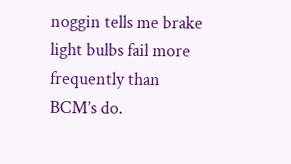noggin tells me brake light bulbs fail more frequently than BCM’s do.